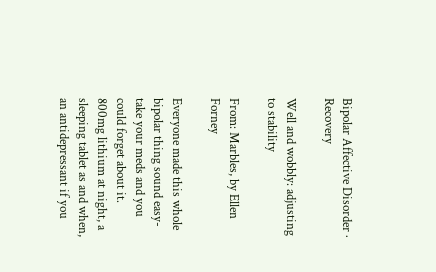Bipolar Affective Disorder · Recovery

Well and wobbly: adjusting to stability

From: Marbles, by Ellen Forney

Everyone made this whole bipolar thing sound easy- take your meds and you could forget about it. 800mg lithium at night, a sleeping tablet as and when, an antidepressant if you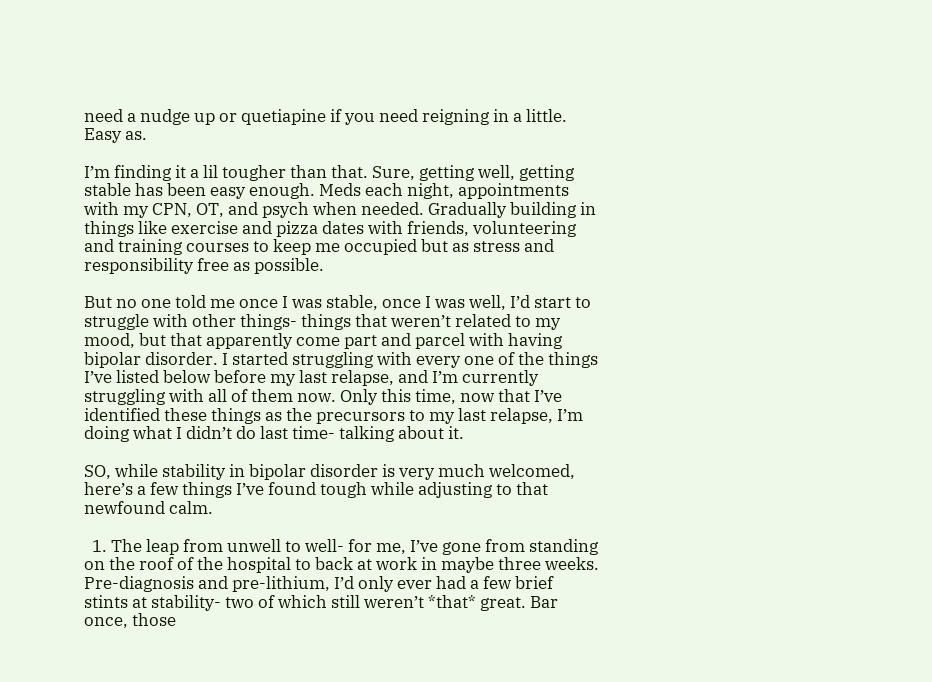need a nudge up or quetiapine if you need reigning in a little. Easy as.

I’m finding it a lil tougher than that. Sure, getting well, getting stable has been easy enough. Meds each night, appointments with my CPN, OT, and psych when needed. Gradually building in things like exercise and pizza dates with friends, volunteering and training courses to keep me occupied but as stress and responsibility free as possible.

But no one told me once I was stable, once I was well, I’d start to struggle with other things- things that weren’t related to my mood, but that apparently come part and parcel with having bipolar disorder. I started struggling with every one of the things I’ve listed below before my last relapse, and I’m currently struggling with all of them now. Only this time, now that I’ve identified these things as the precursors to my last relapse, I’m doing what I didn’t do last time- talking about it.

SO, while stability in bipolar disorder is very much welcomed, here’s a few things I’ve found tough while adjusting to that newfound calm.

  1. The leap from unwell to well- for me, I’ve gone from standing on the roof of the hospital to back at work in maybe three weeks. Pre-diagnosis and pre-lithium, I’d only ever had a few brief stints at stability- two of which still weren’t *that* great. Bar once, those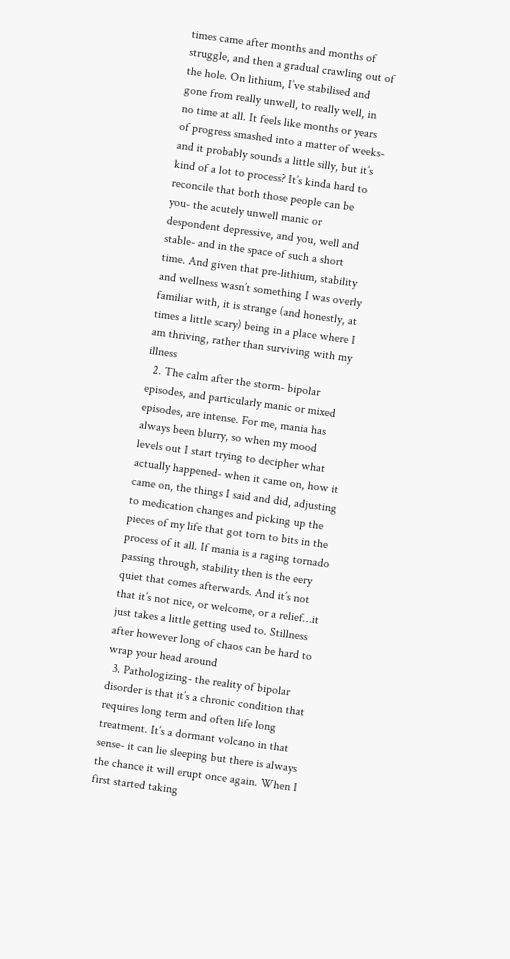times came after months and months of struggle, and then a gradual crawling out of the hole. On lithium, I’ve stabilised and gone from really unwell, to really well, in no time at all. It feels like months or years of progress smashed into a matter of weeks- and it probably sounds a little silly, but it’s kind of a lot to process? It’s kinda hard to reconcile that both those people can be you- the acutely unwell manic or despondent depressive, and you, well and stable- and in the space of such a short time. And given that pre-lithium, stability and wellness wasn’t something I was overly familiar with, it is strange (and honestly, at times a little scary) being in a place where I am thriving, rather than surviving with my illness
  2. The calm after the storm- bipolar episodes, and particularly manic or mixed episodes, are intense. For me, mania has always been blurry, so when my mood levels out I start trying to decipher what actually happened- when it came on, how it came on, the things I said and did, adjusting to medication changes and picking up the pieces of my life that got torn to bits in the process of it all. If mania is a raging tornado passing through, stability then is the eery quiet that comes afterwards. And it’s not that it’s not nice, or welcome, or a relief…it just takes a little getting used to. Stillness after however long of chaos can be hard to wrap your head around
  3. Pathologizing- the reality of bipolar disorder is that it’s a chronic condition that requires long term and often life long treatment. It’s a dormant volcano in that sense- it can lie sleeping but there is always the chance it will erupt once again. When I first started taking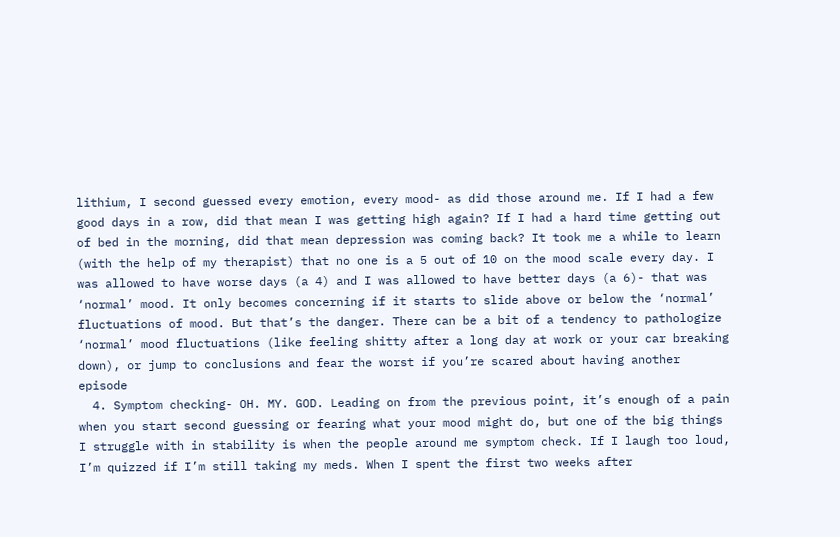lithium, I second guessed every emotion, every mood- as did those around me. If I had a few good days in a row, did that mean I was getting high again? If I had a hard time getting out of bed in the morning, did that mean depression was coming back? It took me a while to learn (with the help of my therapist) that no one is a 5 out of 10 on the mood scale every day. I was allowed to have worse days (a 4) and I was allowed to have better days (a 6)- that was ‘normal’ mood. It only becomes concerning if it starts to slide above or below the ‘normal’ fluctuations of mood. But that’s the danger. There can be a bit of a tendency to pathologize ‘normal’ mood fluctuations (like feeling shitty after a long day at work or your car breaking down), or jump to conclusions and fear the worst if you’re scared about having another episode
  4. Symptom checking- OH. MY. GOD. Leading on from the previous point, it’s enough of a pain when you start second guessing or fearing what your mood might do, but one of the big things I struggle with in stability is when the people around me symptom check. If I laugh too loud, I’m quizzed if I’m still taking my meds. When I spent the first two weeks after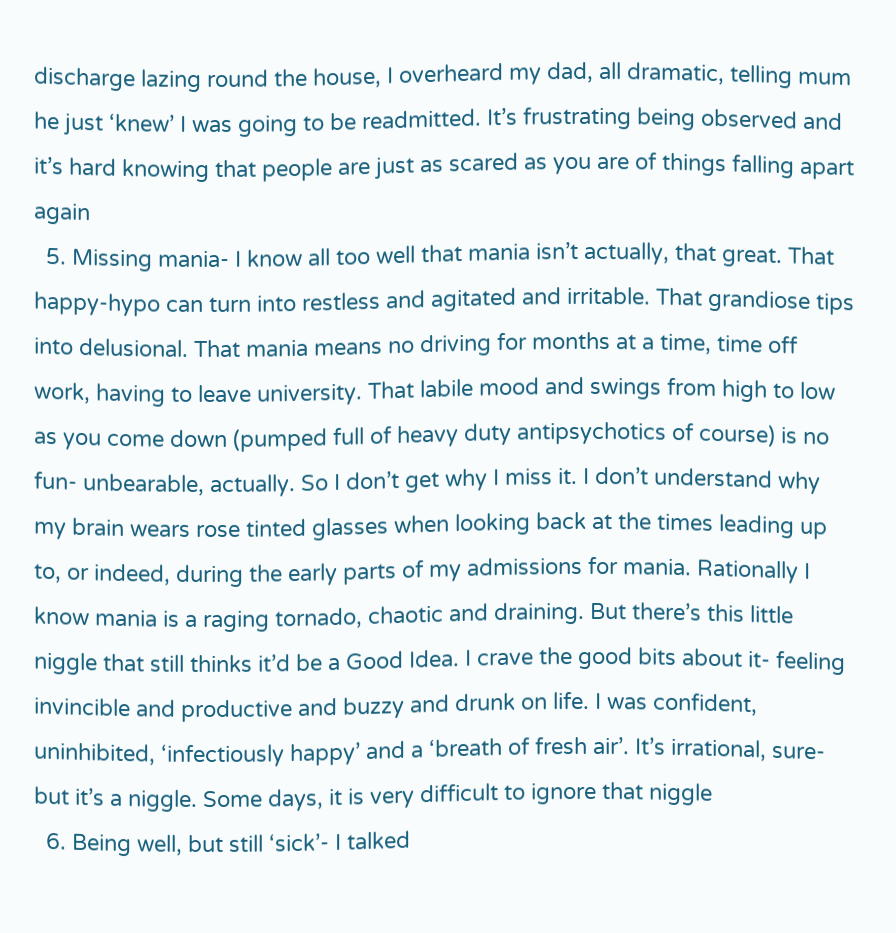discharge lazing round the house, I overheard my dad, all dramatic, telling mum he just ‘knew’ I was going to be readmitted. It’s frustrating being observed and it’s hard knowing that people are just as scared as you are of things falling apart again
  5. Missing mania- I know all too well that mania isn’t actually, that great. That happy-hypo can turn into restless and agitated and irritable. That grandiose tips into delusional. That mania means no driving for months at a time, time off work, having to leave university. That labile mood and swings from high to low as you come down (pumped full of heavy duty antipsychotics of course) is no fun- unbearable, actually. So I don’t get why I miss it. I don’t understand why my brain wears rose tinted glasses when looking back at the times leading up to, or indeed, during the early parts of my admissions for mania. Rationally I know mania is a raging tornado, chaotic and draining. But there’s this little niggle that still thinks it’d be a Good Idea. I crave the good bits about it- feeling invincible and productive and buzzy and drunk on life. I was confident, uninhibited, ‘infectiously happy’ and a ‘breath of fresh air’. It’s irrational, sure- but it’s a niggle. Some days, it is very difficult to ignore that niggle
  6. Being well, but still ‘sick’- I talked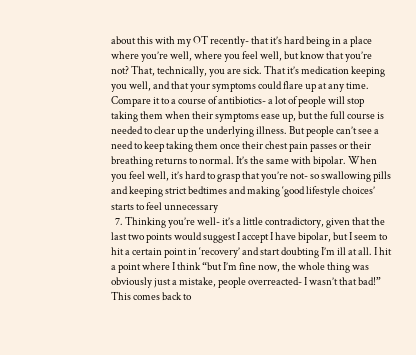about this with my OT recently- that it’s hard being in a place where you’re well, where you feel well, but know that you’re not? That, technically, you are sick. That it’s medication keeping you well, and that your symptoms could flare up at any time. Compare it to a course of antibiotics- a lot of people will stop taking them when their symptoms ease up, but the full course is needed to clear up the underlying illness. But people can’t see a need to keep taking them once their chest pain passes or their breathing returns to normal. It’s the same with bipolar. When you feel well, it’s hard to grasp that you’re not- so swallowing pills and keeping strict bedtimes and making ‘good lifestyle choices’ starts to feel unnecessary
  7. Thinking you’re well- it’s a little contradictory, given that the last two points would suggest I accept I have bipolar, but I seem to hit a certain point in ‘recovery’ and start doubting I’m ill at all. I hit a point where I think “but I’m fine now, the whole thing was obviously just a mistake, people overreacted- I wasn’t that bad!” This comes back to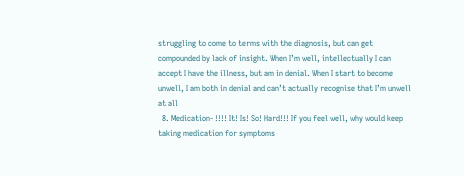struggling to come to terms with the diagnosis, but can get compounded by lack of insight. When I’m well, intellectually I can accept I have the illness, but am in denial. When I start to become unwell, I am both in denial and can’t actually recognise that I’m unwell at all
  8. Medication- !!!! It! Is! So! Hard!!! If you feel well, why would keep taking medication for symptoms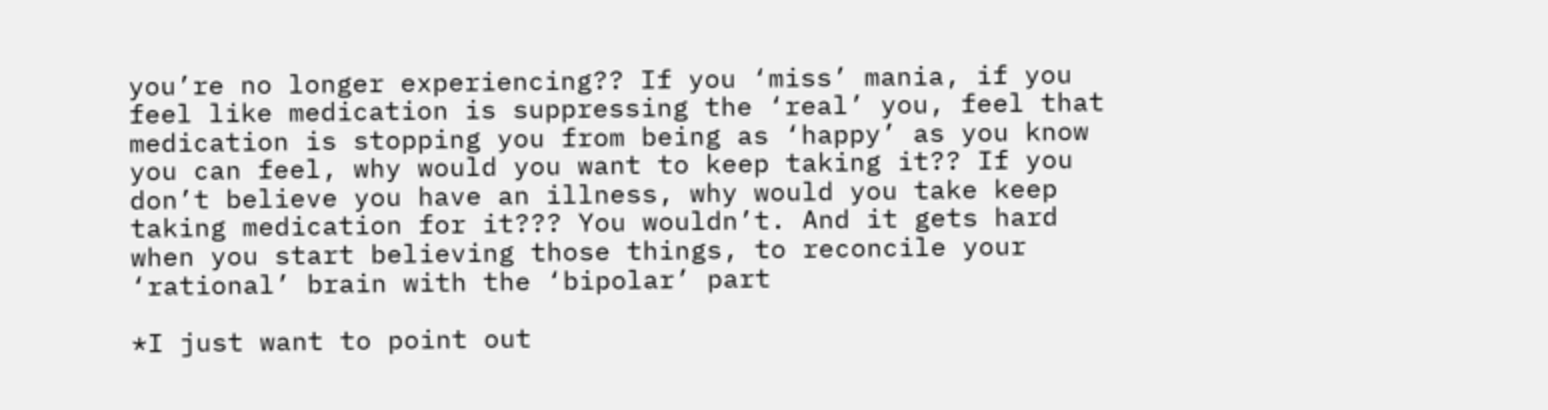you’re no longer experiencing?? If you ‘miss’ mania, if you feel like medication is suppressing the ‘real’ you, feel that medication is stopping you from being as ‘happy’ as you know you can feel, why would you want to keep taking it?? If you don’t believe you have an illness, why would you take keep taking medication for it??? You wouldn’t. And it gets hard when you start believing those things, to reconcile your ‘rational’ brain with the ‘bipolar’ part

*I just want to point out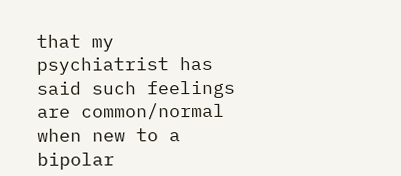that my psychiatrist has said such feelings are common/normal when new to a bipolar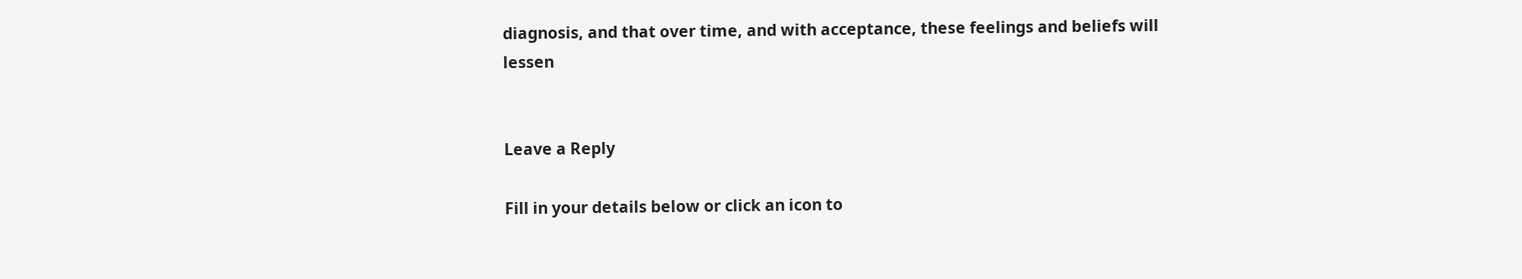diagnosis, and that over time, and with acceptance, these feelings and beliefs will lessen


Leave a Reply

Fill in your details below or click an icon to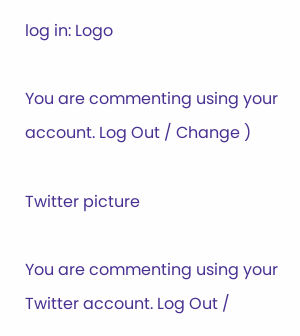log in: Logo

You are commenting using your account. Log Out / Change )

Twitter picture

You are commenting using your Twitter account. Log Out /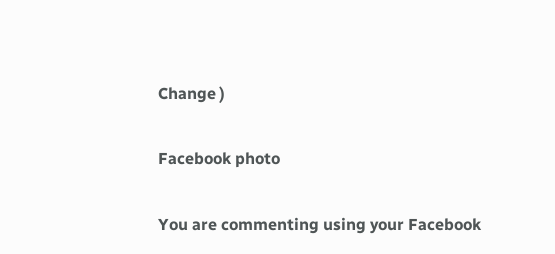Change )

Facebook photo

You are commenting using your Facebook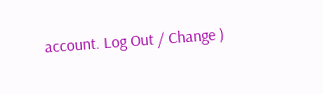account. Log Out / Change )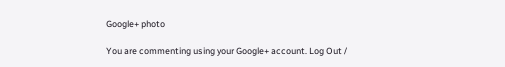Google+ photo

You are commenting using your Google+ account. Log Out /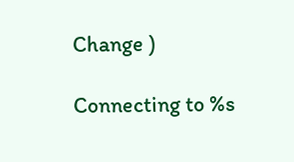Change )

Connecting to %s